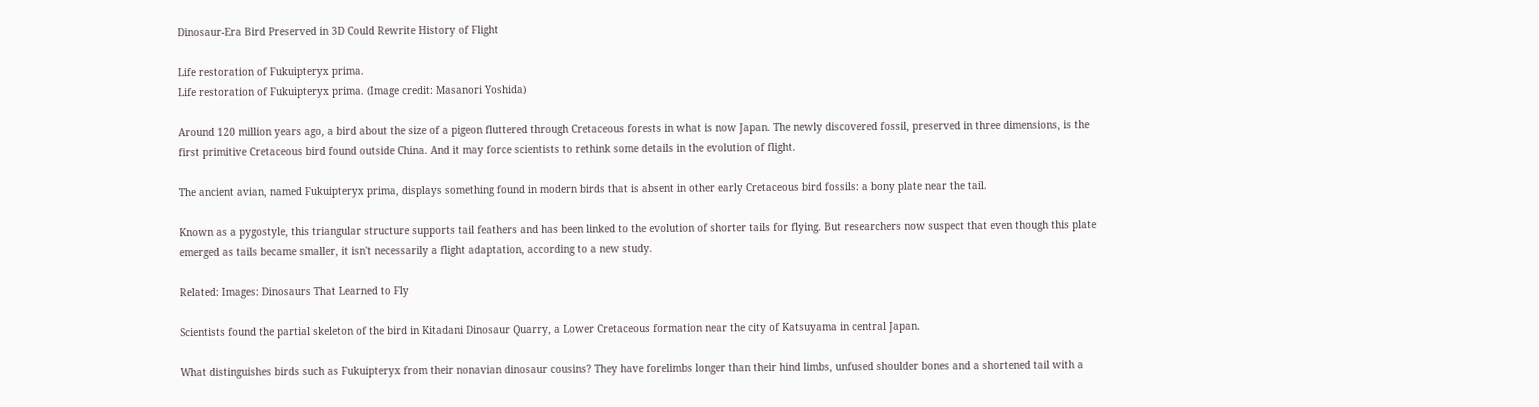Dinosaur-Era Bird Preserved in 3D Could Rewrite History of Flight

Life restoration of Fukuipteryx prima.
Life restoration of Fukuipteryx prima. (Image credit: Masanori Yoshida)

Around 120 million years ago, a bird about the size of a pigeon fluttered through Cretaceous forests in what is now Japan. The newly discovered fossil, preserved in three dimensions, is the first primitive Cretaceous bird found outside China. And it may force scientists to rethink some details in the evolution of flight.

The ancient avian, named Fukuipteryx prima, displays something found in modern birds that is absent in other early Cretaceous bird fossils: a bony plate near the tail.

Known as a pygostyle, this triangular structure supports tail feathers and has been linked to the evolution of shorter tails for flying. But researchers now suspect that even though this plate emerged as tails became smaller, it isn't necessarily a flight adaptation, according to a new study.

Related: Images: Dinosaurs That Learned to Fly

Scientists found the partial skeleton of the bird in Kitadani Dinosaur Quarry, a Lower Cretaceous formation near the city of Katsuyama in central Japan.

What distinguishes birds such as Fukuipteryx from their nonavian dinosaur cousins? They have forelimbs longer than their hind limbs, unfused shoulder bones and a shortened tail with a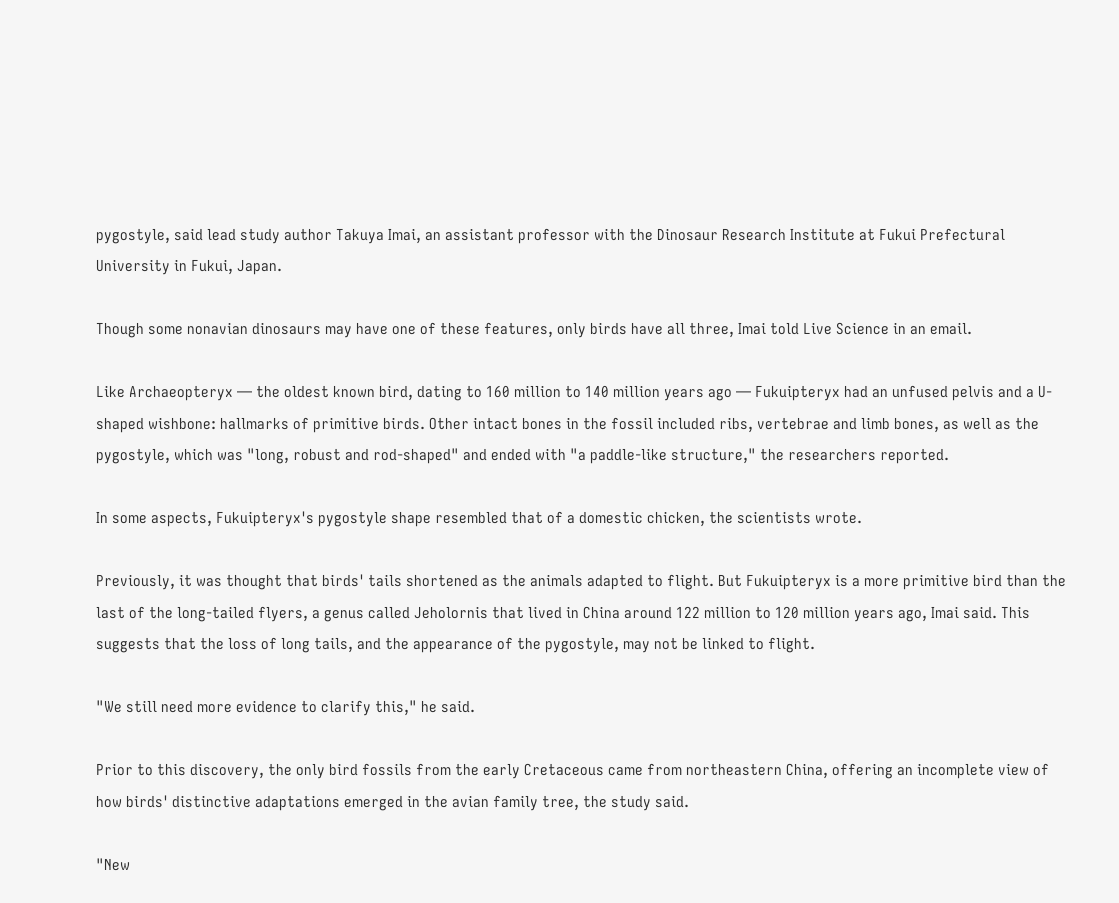pygostyle, said lead study author Takuya Imai, an assistant professor with the Dinosaur Research Institute at Fukui Prefectural University in Fukui, Japan.

Though some nonavian dinosaurs may have one of these features, only birds have all three, Imai told Live Science in an email.

Like Archaeopteryx — the oldest known bird, dating to 160 million to 140 million years ago — Fukuipteryx had an unfused pelvis and a U-shaped wishbone: hallmarks of primitive birds. Other intact bones in the fossil included ribs, vertebrae and limb bones, as well as the pygostyle, which was "long, robust and rod-shaped" and ended with "a paddle-like structure," the researchers reported.

In some aspects, Fukuipteryx's pygostyle shape resembled that of a domestic chicken, the scientists wrote.

Previously, it was thought that birds' tails shortened as the animals adapted to flight. But Fukuipteryx is a more primitive bird than the last of the long-tailed flyers, a genus called Jeholornis that lived in China around 122 million to 120 million years ago, Imai said. This suggests that the loss of long tails, and the appearance of the pygostyle, may not be linked to flight.

"We still need more evidence to clarify this," he said.

Prior to this discovery, the only bird fossils from the early Cretaceous came from northeastern China, offering an incomplete view of how birds' distinctive adaptations emerged in the avian family tree, the study said.

"New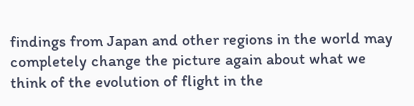findings from Japan and other regions in the world may completely change the picture again about what we think of the evolution of flight in the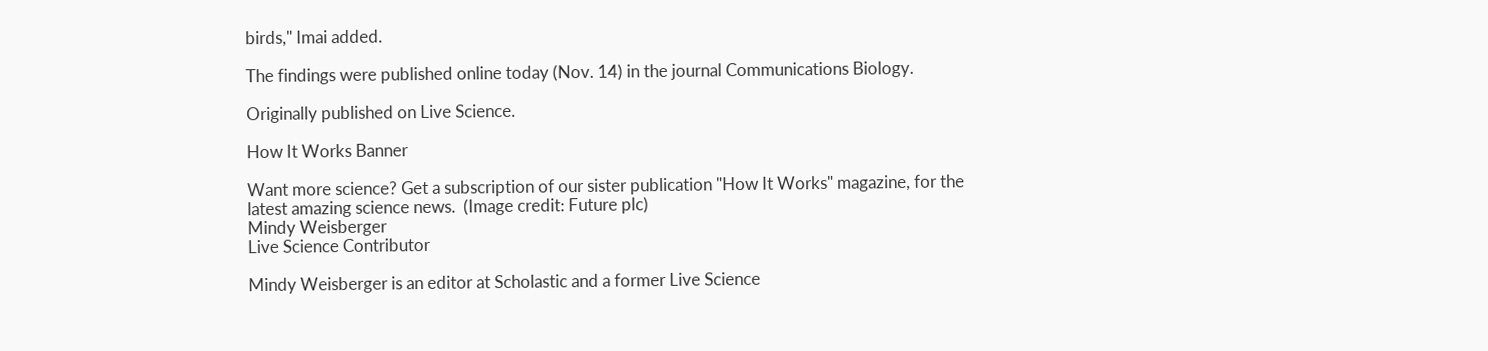birds," Imai added.

The findings were published online today (Nov. 14) in the journal Communications Biology.

Originally published on Live Science.

How It Works Banner

Want more science? Get a subscription of our sister publication "How It Works" magazine, for the latest amazing science news.  (Image credit: Future plc)
Mindy Weisberger
Live Science Contributor

Mindy Weisberger is an editor at Scholastic and a former Live Science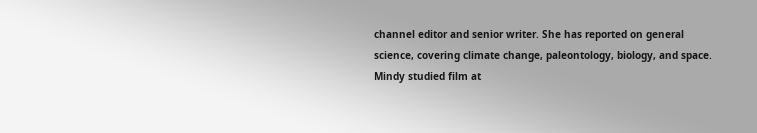channel editor and senior writer. She has reported on general science, covering climate change, paleontology, biology, and space. Mindy studied film at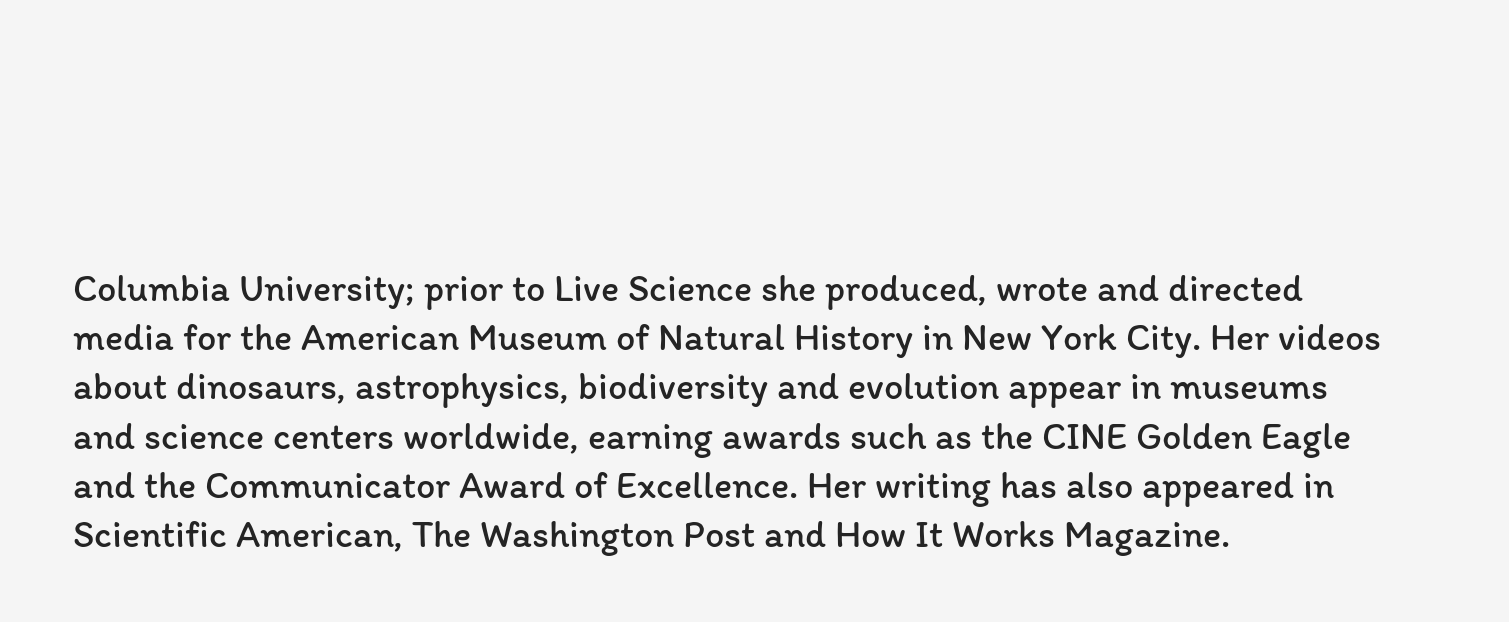Columbia University; prior to Live Science she produced, wrote and directed media for the American Museum of Natural History in New York City. Her videos about dinosaurs, astrophysics, biodiversity and evolution appear in museums and science centers worldwide, earning awards such as the CINE Golden Eagle and the Communicator Award of Excellence. Her writing has also appeared in Scientific American, The Washington Post and How It Works Magazine.